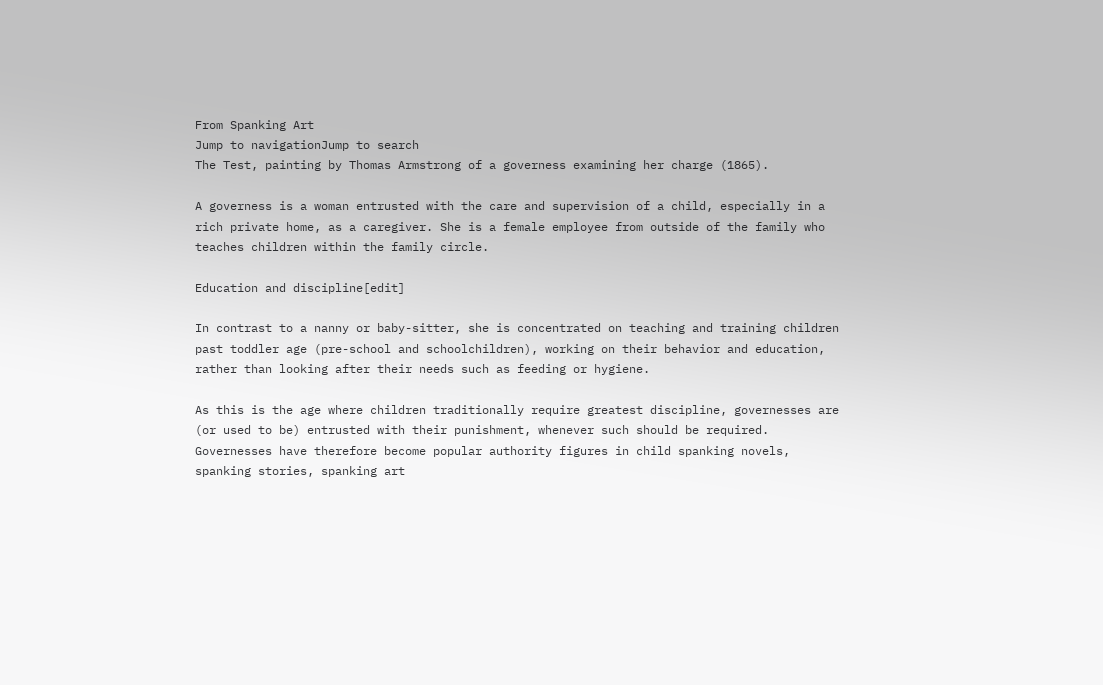From Spanking Art
Jump to navigationJump to search
The Test, painting by Thomas Armstrong of a governess examining her charge (1865).

A governess is a woman entrusted with the care and supervision of a child, especially in a rich private home, as a caregiver. She is a female employee from outside of the family who teaches children within the family circle.

Education and discipline[edit]

In contrast to a nanny or baby-sitter, she is concentrated on teaching and training children past toddler age (pre-school and schoolchildren), working on their behavior and education, rather than looking after their needs such as feeding or hygiene.

As this is the age where children traditionally require greatest discipline, governesses are (or used to be) entrusted with their punishment, whenever such should be required. Governesses have therefore become popular authority figures in child spanking novels, spanking stories, spanking art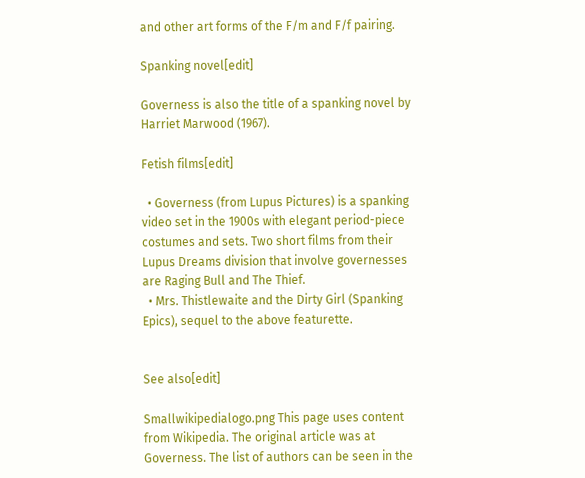and other art forms of the F/m and F/f pairing.

Spanking novel[edit]

Governess is also the title of a spanking novel by Harriet Marwood (1967).

Fetish films[edit]

  • Governess (from Lupus Pictures) is a spanking video set in the 1900s with elegant period-piece costumes and sets. Two short films from their Lupus Dreams division that involve governesses are Raging Bull and The Thief.
  • Mrs. Thistlewaite and the Dirty Girl (Spanking Epics), sequel to the above featurette.


See also[edit]

Smallwikipedialogo.png This page uses content from Wikipedia. The original article was at Governess. The list of authors can be seen in the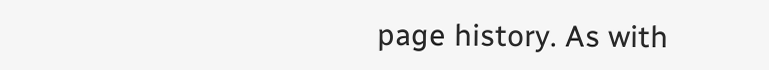page history. As with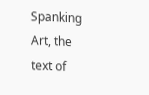Spanking Art, the text of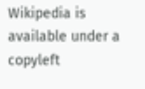Wikipedia is available under a copyleft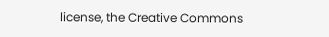license, the Creative Commons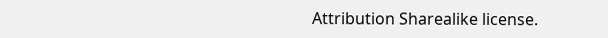Attribution Sharealike license.